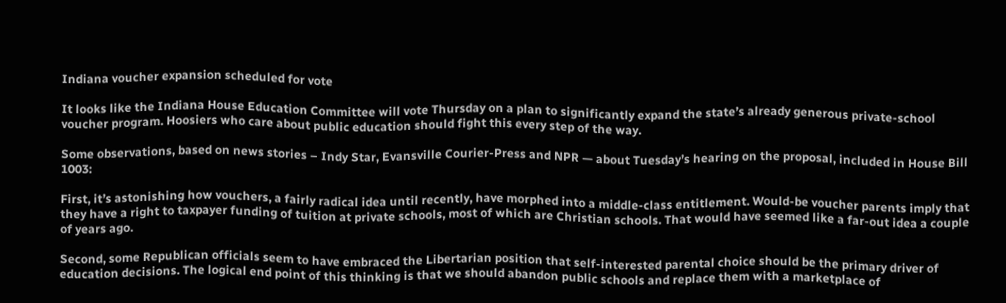Indiana voucher expansion scheduled for vote

It looks like the Indiana House Education Committee will vote Thursday on a plan to significantly expand the state’s already generous private-school voucher program. Hoosiers who care about public education should fight this every step of the way.

Some observations, based on news stories – Indy Star, Evansville Courier-Press and NPR — about Tuesday’s hearing on the proposal, included in House Bill 1003:

First, it’s astonishing how vouchers, a fairly radical idea until recently, have morphed into a middle-class entitlement. Would-be voucher parents imply that they have a right to taxpayer funding of tuition at private schools, most of which are Christian schools. That would have seemed like a far-out idea a couple of years ago.

Second, some Republican officials seem to have embraced the Libertarian position that self-interested parental choice should be the primary driver of education decisions. The logical end point of this thinking is that we should abandon public schools and replace them with a marketplace of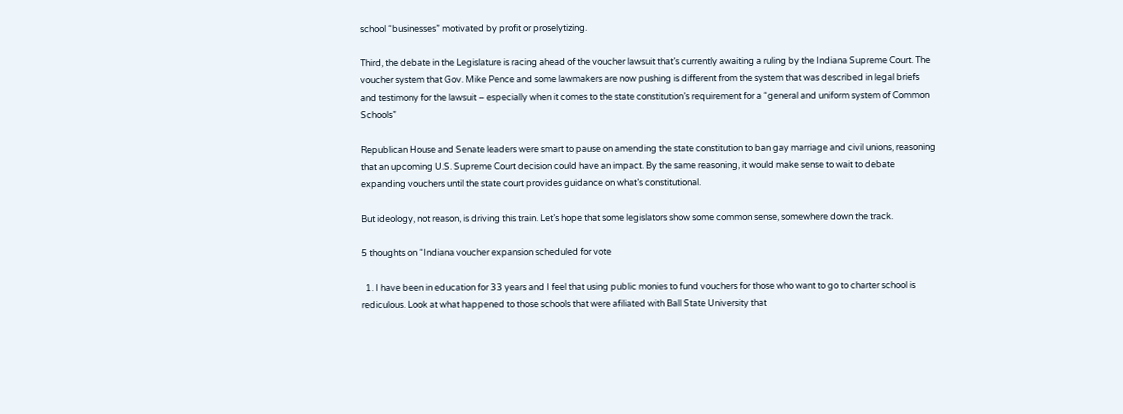school “businesses” motivated by profit or proselytizing.

Third, the debate in the Legislature is racing ahead of the voucher lawsuit that’s currently awaiting a ruling by the Indiana Supreme Court. The voucher system that Gov. Mike Pence and some lawmakers are now pushing is different from the system that was described in legal briefs and testimony for the lawsuit – especially when it comes to the state constitution’s requirement for a “general and uniform system of Common Schools”

Republican House and Senate leaders were smart to pause on amending the state constitution to ban gay marriage and civil unions, reasoning that an upcoming U.S. Supreme Court decision could have an impact. By the same reasoning, it would make sense to wait to debate expanding vouchers until the state court provides guidance on what’s constitutional.

But ideology, not reason, is driving this train. Let’s hope that some legislators show some common sense, somewhere down the track.

5 thoughts on “Indiana voucher expansion scheduled for vote

  1. I have been in education for 33 years and I feel that using public monies to fund vouchers for those who want to go to charter school is rediculous. Look at what happened to those schools that were afiliated with Ball State University that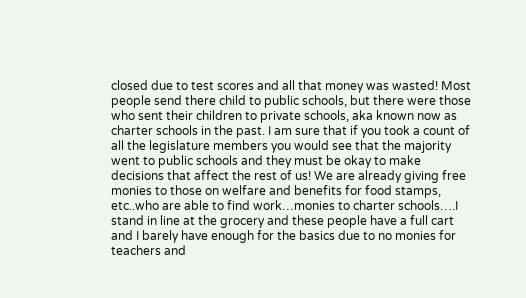closed due to test scores and all that money was wasted! Most people send there child to public schools, but there were those who sent their children to private schools, aka known now as charter schools in the past. I am sure that if you took a count of all the legislature members you would see that the majority went to public schools and they must be okay to make decisions that affect the rest of us! We are already giving free monies to those on welfare and benefits for food stamps, etc..who are able to find work…monies to charter schools….I stand in line at the grocery and these people have a full cart and I barely have enough for the basics due to no monies for teachers and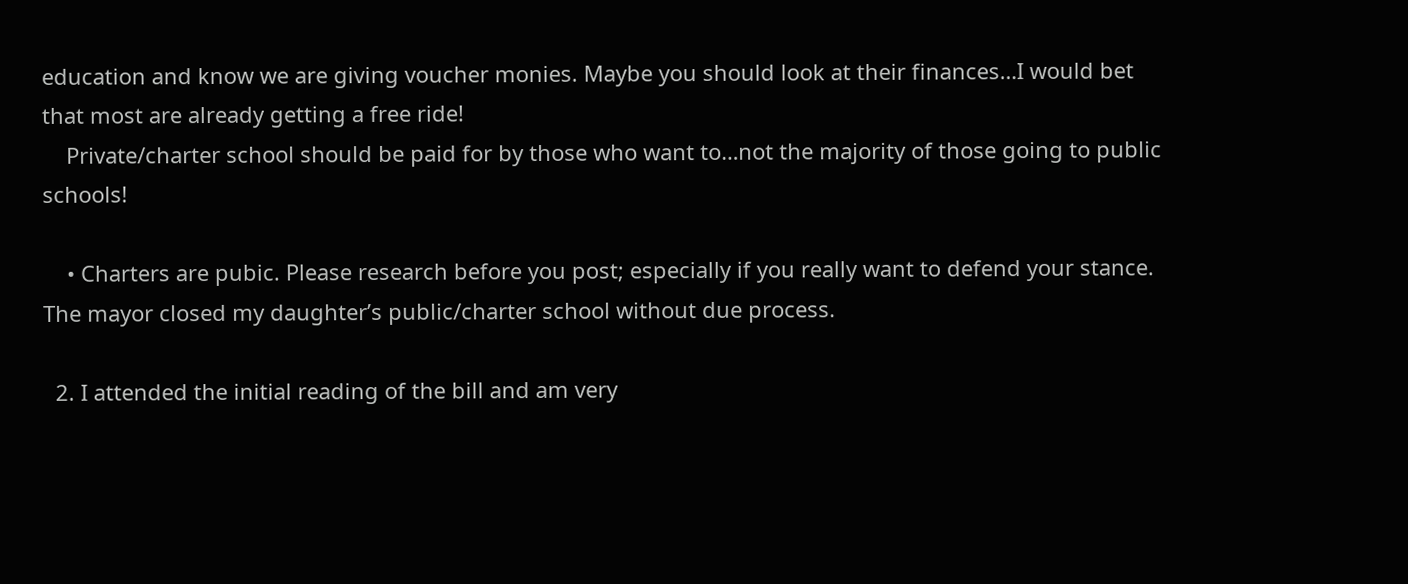education and know we are giving voucher monies. Maybe you should look at their finances…I would bet that most are already getting a free ride!
    Private/charter school should be paid for by those who want to…not the majority of those going to public schools!

    • Charters are pubic. Please research before you post; especially if you really want to defend your stance. The mayor closed my daughter’s public/charter school without due process.

  2. I attended the initial reading of the bill and am very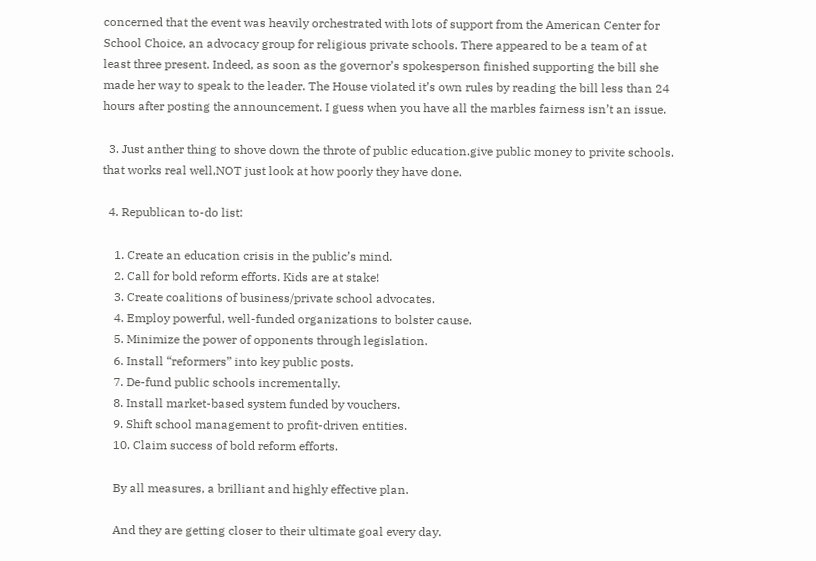concerned that the event was heavily orchestrated with lots of support from the American Center for School Choice, an advocacy group for religious private schools. There appeared to be a team of at least three present. Indeed, as soon as the governor’s spokesperson finished supporting the bill she made her way to speak to the leader. The House violated it’s own rules by reading the bill less than 24 hours after posting the announcement. I guess when you have all the marbles fairness isn’t an issue.

  3. Just anther thing to shove down the throte of public education.give public money to privite schools. that works real well,NOT just look at how poorly they have done.

  4. Republican to-do list:

    1. Create an education crisis in the public’s mind.
    2. Call for bold reform efforts. Kids are at stake!
    3. Create coalitions of business/private school advocates.
    4. Employ powerful, well-funded organizations to bolster cause.
    5. Minimize the power of opponents through legislation.
    6. Install “reformers” into key public posts.
    7. De-fund public schools incrementally.
    8. Install market-based system funded by vouchers.
    9. Shift school management to profit-driven entities.
    10. Claim success of bold reform efforts.

    By all measures, a brilliant and highly effective plan.

    And they are getting closer to their ultimate goal every day.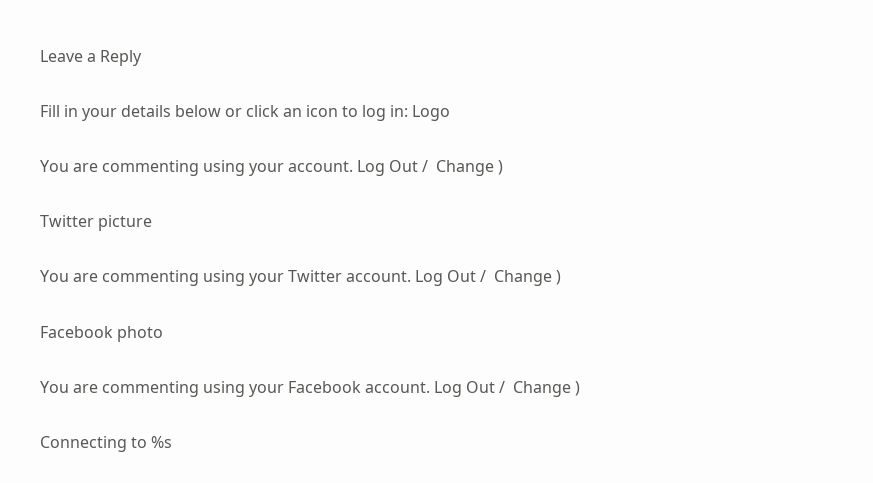Leave a Reply

Fill in your details below or click an icon to log in: Logo

You are commenting using your account. Log Out /  Change )

Twitter picture

You are commenting using your Twitter account. Log Out /  Change )

Facebook photo

You are commenting using your Facebook account. Log Out /  Change )

Connecting to %s